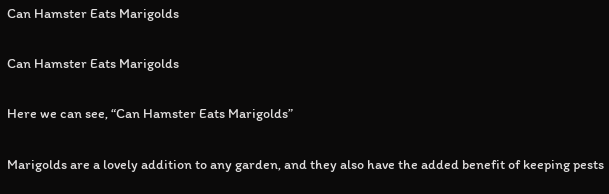Can Hamster Eats Marigolds

Can Hamster Eats Marigolds

Here we can see, “Can Hamster Eats Marigolds”

Marigolds are a lovely addition to any garden, and they also have the added benefit of keeping pests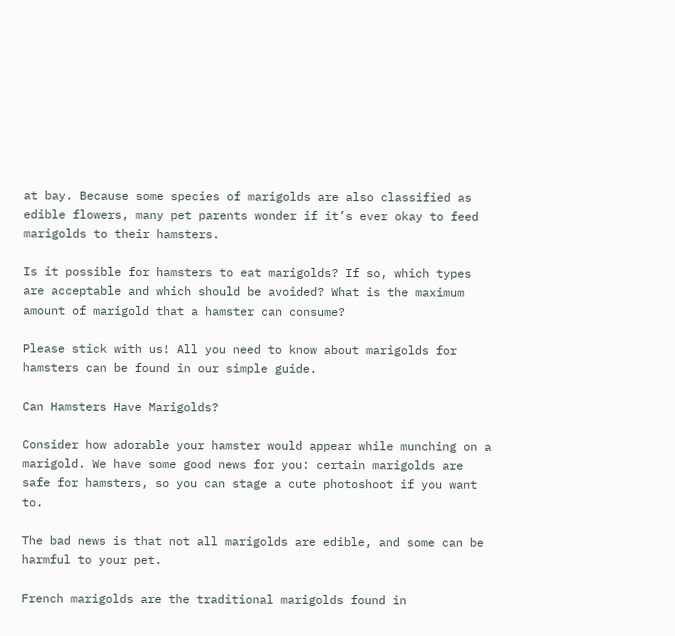at bay. Because some species of marigolds are also classified as edible flowers, many pet parents wonder if it’s ever okay to feed marigolds to their hamsters.

Is it possible for hamsters to eat marigolds? If so, which types are acceptable and which should be avoided? What is the maximum amount of marigold that a hamster can consume?

Please stick with us! All you need to know about marigolds for hamsters can be found in our simple guide.

Can Hamsters Have Marigolds?

Consider how adorable your hamster would appear while munching on a marigold. We have some good news for you: certain marigolds are safe for hamsters, so you can stage a cute photoshoot if you want to.

The bad news is that not all marigolds are edible, and some can be harmful to your pet.

French marigolds are the traditional marigolds found in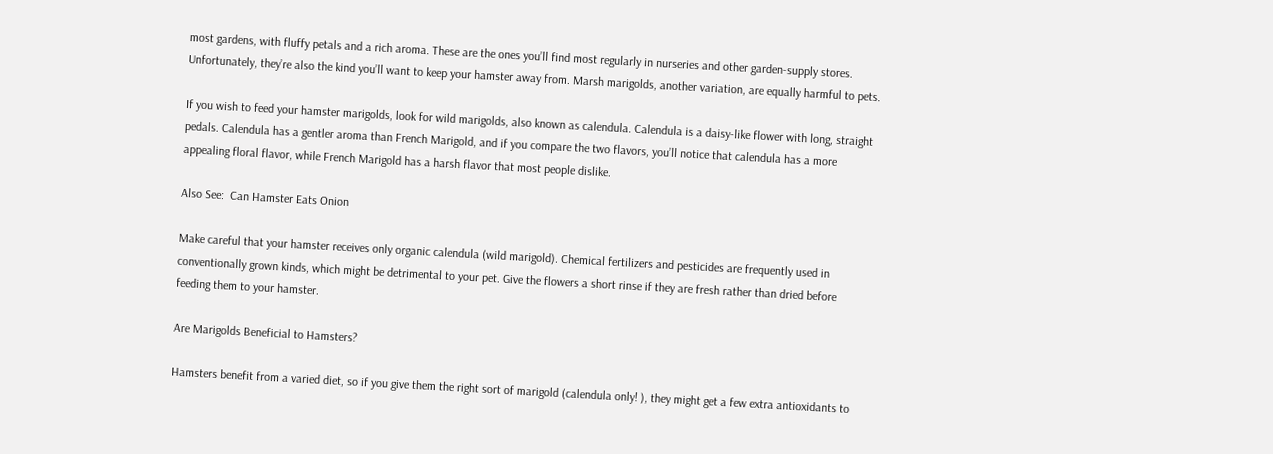most gardens, with fluffy petals and a rich aroma. These are the ones you’ll find most regularly in nurseries and other garden-supply stores. Unfortunately, they’re also the kind you’ll want to keep your hamster away from. Marsh marigolds, another variation, are equally harmful to pets.

If you wish to feed your hamster marigolds, look for wild marigolds, also known as calendula. Calendula is a daisy-like flower with long, straight pedals. Calendula has a gentler aroma than French Marigold, and if you compare the two flavors, you’ll notice that calendula has a more appealing floral flavor, while French Marigold has a harsh flavor that most people dislike.

Also See:  Can Hamster Eats Onion

Make careful that your hamster receives only organic calendula (wild marigold). Chemical fertilizers and pesticides are frequently used in conventionally grown kinds, which might be detrimental to your pet. Give the flowers a short rinse if they are fresh rather than dried before feeding them to your hamster.

Are Marigolds Beneficial to Hamsters?

Hamsters benefit from a varied diet, so if you give them the right sort of marigold (calendula only! ), they might get a few extra antioxidants to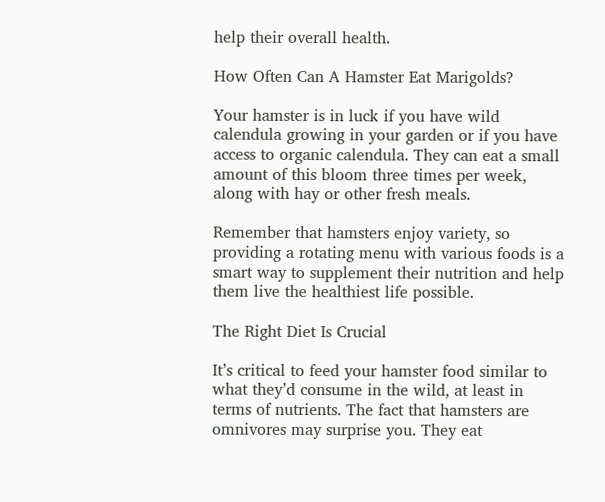help their overall health.

How Often Can A Hamster Eat Marigolds?

Your hamster is in luck if you have wild calendula growing in your garden or if you have access to organic calendula. They can eat a small amount of this bloom three times per week, along with hay or other fresh meals.

Remember that hamsters enjoy variety, so providing a rotating menu with various foods is a smart way to supplement their nutrition and help them live the healthiest life possible.

The Right Diet Is Crucial

It’s critical to feed your hamster food similar to what they’d consume in the wild, at least in terms of nutrients. The fact that hamsters are omnivores may surprise you. They eat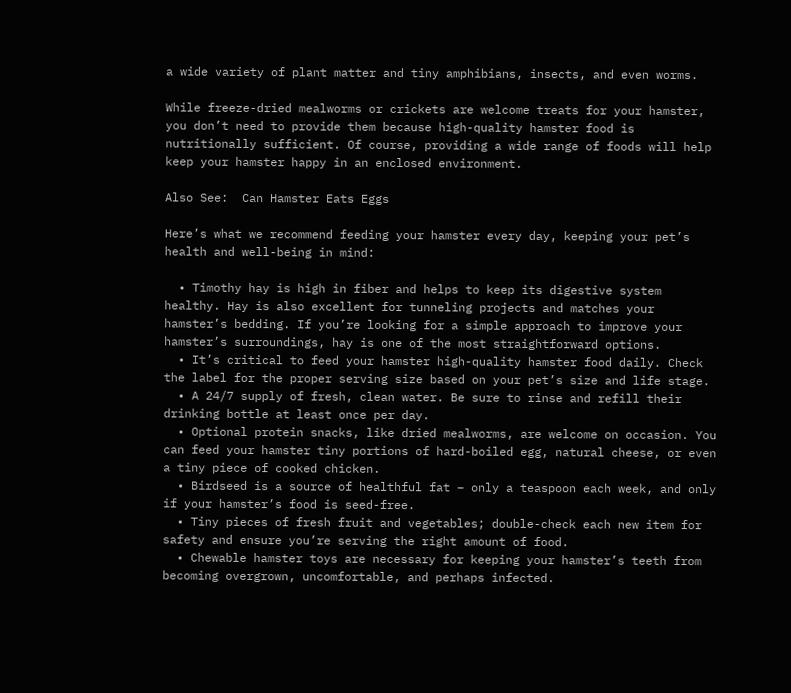a wide variety of plant matter and tiny amphibians, insects, and even worms.

While freeze-dried mealworms or crickets are welcome treats for your hamster, you don’t need to provide them because high-quality hamster food is nutritionally sufficient. Of course, providing a wide range of foods will help keep your hamster happy in an enclosed environment.

Also See:  Can Hamster Eats Eggs

Here’s what we recommend feeding your hamster every day, keeping your pet’s health and well-being in mind:

  • Timothy hay is high in fiber and helps to keep its digestive system healthy. Hay is also excellent for tunneling projects and matches your hamster’s bedding. If you’re looking for a simple approach to improve your hamster’s surroundings, hay is one of the most straightforward options.
  • It’s critical to feed your hamster high-quality hamster food daily. Check the label for the proper serving size based on your pet’s size and life stage.
  • A 24/7 supply of fresh, clean water. Be sure to rinse and refill their drinking bottle at least once per day.
  • Optional protein snacks, like dried mealworms, are welcome on occasion. You can feed your hamster tiny portions of hard-boiled egg, natural cheese, or even a tiny piece of cooked chicken.
  • Birdseed is a source of healthful fat – only a teaspoon each week, and only if your hamster’s food is seed-free.
  • Tiny pieces of fresh fruit and vegetables; double-check each new item for safety and ensure you’re serving the right amount of food.
  • Chewable hamster toys are necessary for keeping your hamster’s teeth from becoming overgrown, uncomfortable, and perhaps infected.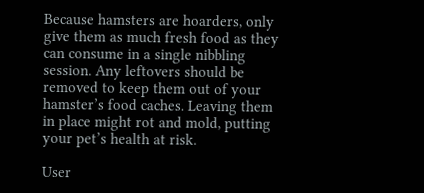Because hamsters are hoarders, only give them as much fresh food as they can consume in a single nibbling session. Any leftovers should be removed to keep them out of your hamster’s food caches. Leaving them in place might rot and mold, putting your pet’s health at risk.

User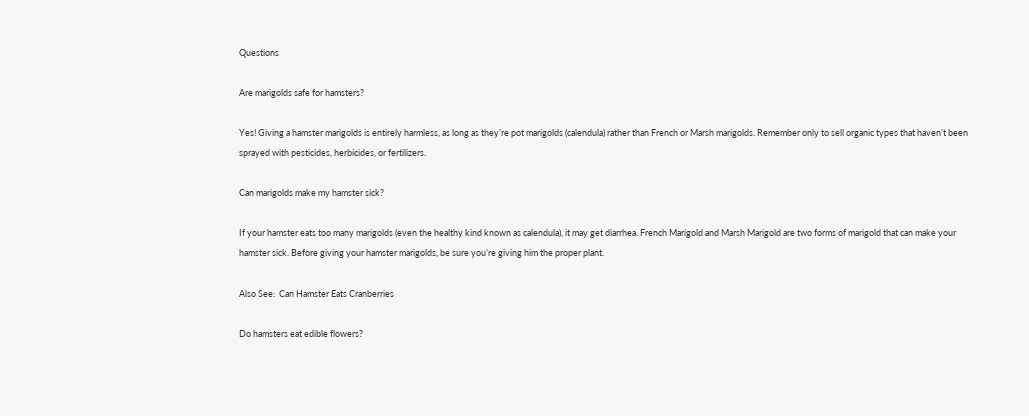Questions

Are marigolds safe for hamsters?

Yes! Giving a hamster marigolds is entirely harmless, as long as they’re pot marigolds (calendula) rather than French or Marsh marigolds. Remember only to sell organic types that haven’t been sprayed with pesticides, herbicides, or fertilizers.

Can marigolds make my hamster sick?

If your hamster eats too many marigolds (even the healthy kind known as calendula), it may get diarrhea. French Marigold and Marsh Marigold are two forms of marigold that can make your hamster sick. Before giving your hamster marigolds, be sure you’re giving him the proper plant.

Also See:  Can Hamster Eats Cranberries

Do hamsters eat edible flowers?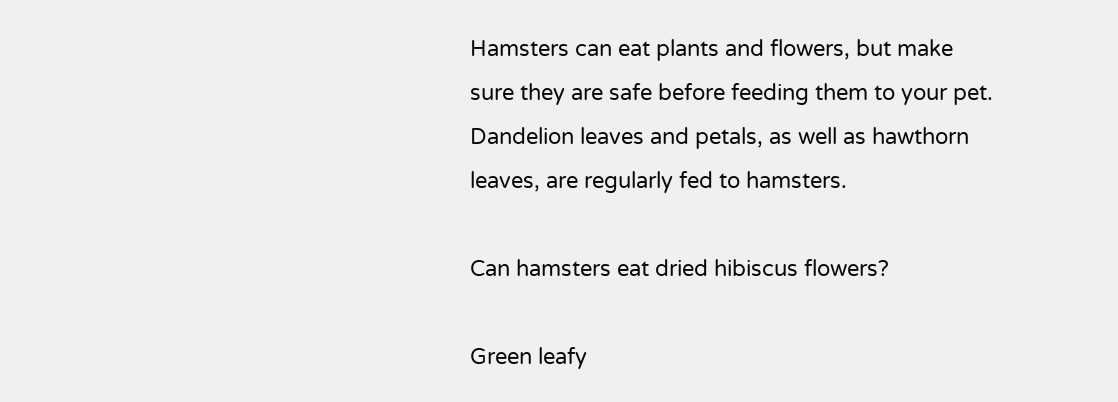Hamsters can eat plants and flowers, but make sure they are safe before feeding them to your pet. Dandelion leaves and petals, as well as hawthorn leaves, are regularly fed to hamsters.

Can hamsters eat dried hibiscus flowers?

Green leafy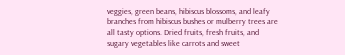veggies, green beans, hibiscus blossoms, and leafy branches from hibiscus bushes or mulberry trees are all tasty options. Dried fruits, fresh fruits, and sugary vegetables like carrots and sweet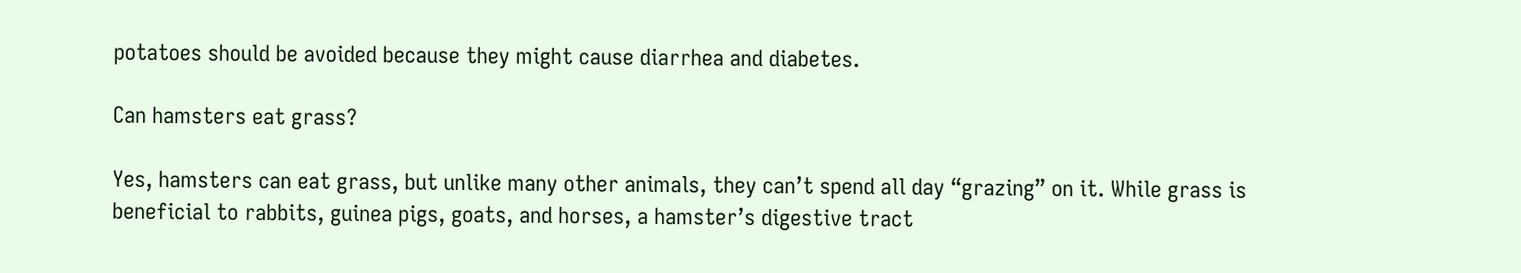potatoes should be avoided because they might cause diarrhea and diabetes.

Can hamsters eat grass?

Yes, hamsters can eat grass, but unlike many other animals, they can’t spend all day “grazing” on it. While grass is beneficial to rabbits, guinea pigs, goats, and horses, a hamster’s digestive tract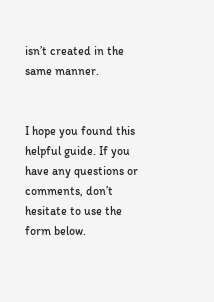isn’t created in the same manner.


I hope you found this helpful guide. If you have any questions or comments, don’t hesitate to use the form below.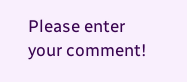Please enter your comment!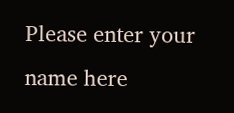Please enter your name here